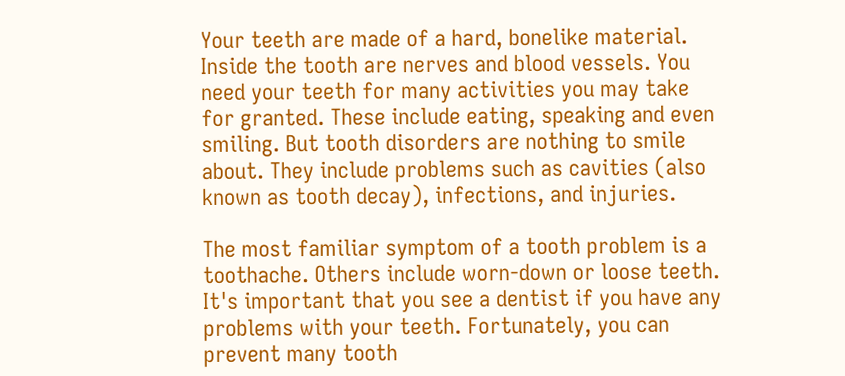Your teeth are made of a hard, bonelike material. Inside the tooth are nerves and blood vessels. You need your teeth for many activities you may take for granted. These include eating, speaking and even smiling. But tooth disorders are nothing to smile about. They include problems such as cavities (also known as tooth decay), infections, and injuries.

The most familiar symptom of a tooth problem is a toothache. Others include worn-down or loose teeth. It's important that you see a dentist if you have any problems with your teeth. Fortunately, you can prevent many tooth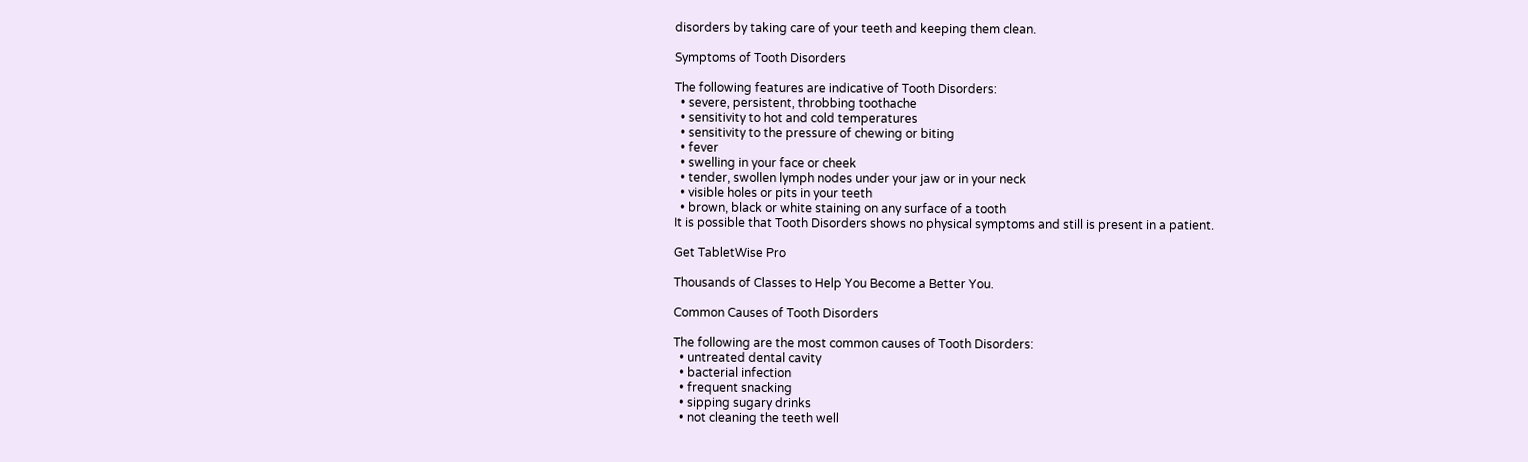disorders by taking care of your teeth and keeping them clean.

Symptoms of Tooth Disorders

The following features are indicative of Tooth Disorders:
  • severe, persistent, throbbing toothache
  • sensitivity to hot and cold temperatures
  • sensitivity to the pressure of chewing or biting
  • fever
  • swelling in your face or cheek
  • tender, swollen lymph nodes under your jaw or in your neck
  • visible holes or pits in your teeth
  • brown, black or white staining on any surface of a tooth
It is possible that Tooth Disorders shows no physical symptoms and still is present in a patient.

Get TabletWise Pro

Thousands of Classes to Help You Become a Better You.

Common Causes of Tooth Disorders

The following are the most common causes of Tooth Disorders:
  • untreated dental cavity
  • bacterial infection
  • frequent snacking
  • sipping sugary drinks
  • not cleaning the teeth well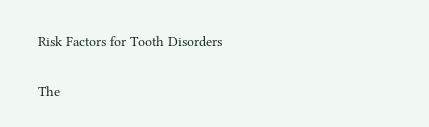Risk Factors for Tooth Disorders

The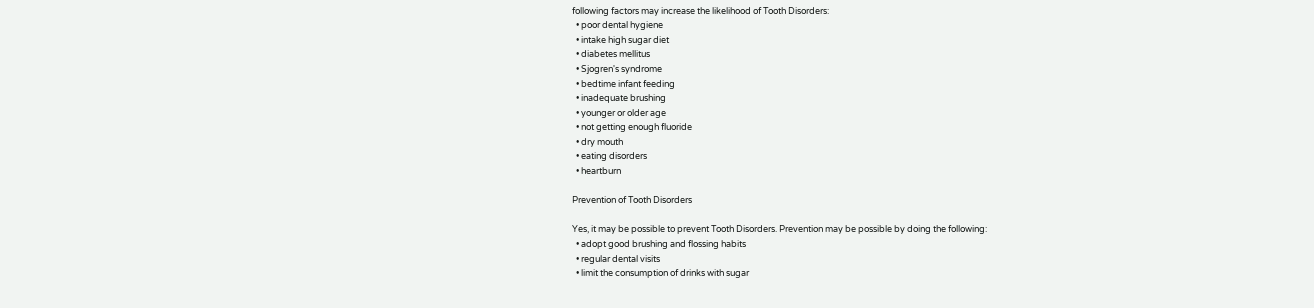following factors may increase the likelihood of Tooth Disorders:
  • poor dental hygiene
  • intake high sugar diet
  • diabetes mellitus
  • Sjogren's syndrome
  • bedtime infant feeding
  • inadequate brushing
  • younger or older age
  • not getting enough fluoride
  • dry mouth
  • eating disorders
  • heartburn

Prevention of Tooth Disorders

Yes, it may be possible to prevent Tooth Disorders. Prevention may be possible by doing the following:
  • adopt good brushing and flossing habits
  • regular dental visits
  • limit the consumption of drinks with sugar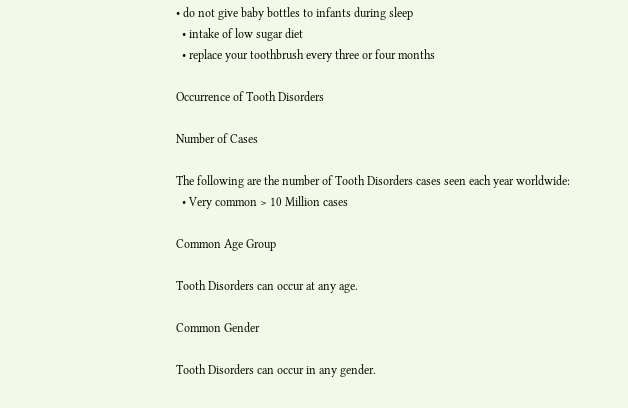• do not give baby bottles to infants during sleep
  • intake of low sugar diet
  • replace your toothbrush every three or four months

Occurrence of Tooth Disorders

Number of Cases

The following are the number of Tooth Disorders cases seen each year worldwide:
  • Very common > 10 Million cases

Common Age Group

Tooth Disorders can occur at any age.

Common Gender

Tooth Disorders can occur in any gender.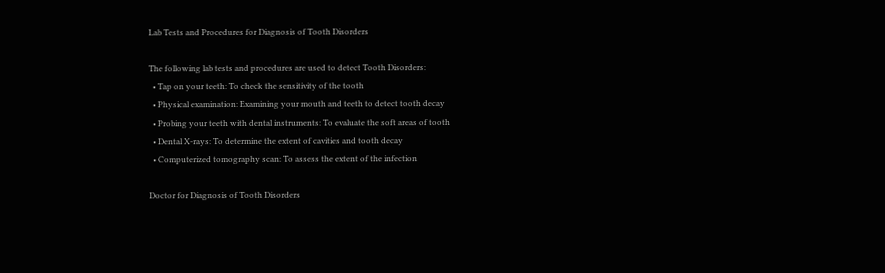Lab Tests and Procedures for Diagnosis of Tooth Disorders

The following lab tests and procedures are used to detect Tooth Disorders:
  • Tap on your teeth: To check the sensitivity of the tooth
  • Physical examination: Examining your mouth and teeth to detect tooth decay
  • Probing your teeth with dental instruments: To evaluate the soft areas of tooth
  • Dental X-rays: To determine the extent of cavities and tooth decay
  • Computerized tomography scan: To assess the extent of the infection

Doctor for Diagnosis of Tooth Disorders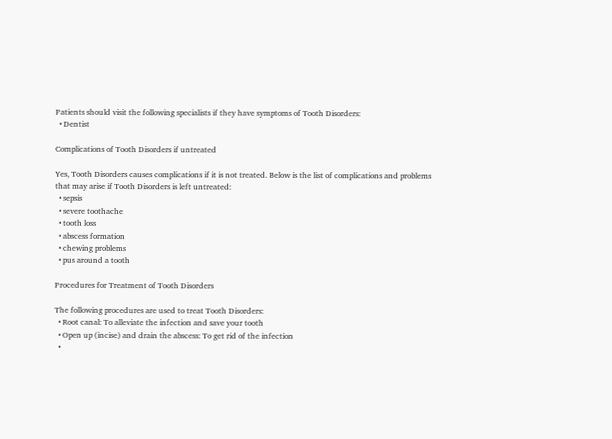Patients should visit the following specialists if they have symptoms of Tooth Disorders:
  • Dentist

Complications of Tooth Disorders if untreated

Yes, Tooth Disorders causes complications if it is not treated. Below is the list of complications and problems that may arise if Tooth Disorders is left untreated:
  • sepsis
  • severe toothache
  • tooth loss
  • abscess formation
  • chewing problems
  • pus around a tooth

Procedures for Treatment of Tooth Disorders

The following procedures are used to treat Tooth Disorders:
  • Root canal: To alleviate the infection and save your tooth
  • Open up (incise) and drain the abscess: To get rid of the infection
  •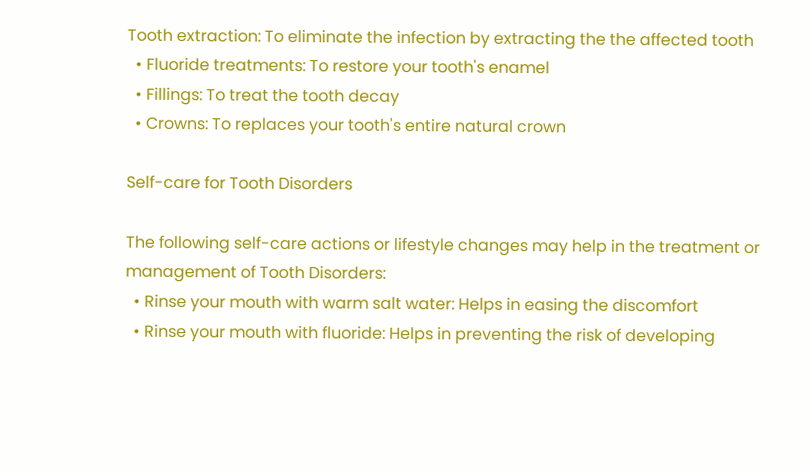Tooth extraction: To eliminate the infection by extracting the the affected tooth
  • Fluoride treatments: To restore your tooth's enamel
  • Fillings: To treat the tooth decay
  • Crowns: To replaces your tooth's entire natural crown

Self-care for Tooth Disorders

The following self-care actions or lifestyle changes may help in the treatment or management of Tooth Disorders:
  • Rinse your mouth with warm salt water: Helps in easing the discomfort
  • Rinse your mouth with fluoride: Helps in preventing the risk of developing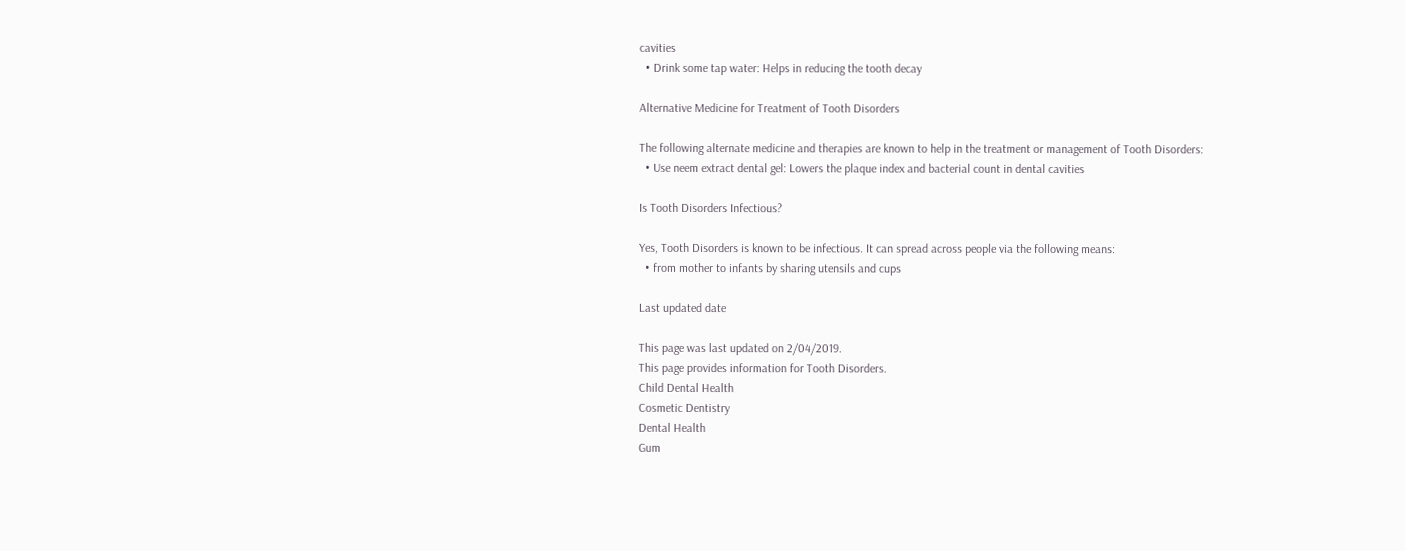cavities
  • Drink some tap water: Helps in reducing the tooth decay

Alternative Medicine for Treatment of Tooth Disorders

The following alternate medicine and therapies are known to help in the treatment or management of Tooth Disorders:
  • Use neem extract dental gel: Lowers the plaque index and bacterial count in dental cavities

Is Tooth Disorders Infectious?

Yes, Tooth Disorders is known to be infectious. It can spread across people via the following means:
  • from mother to infants by sharing utensils and cups

Last updated date

This page was last updated on 2/04/2019.
This page provides information for Tooth Disorders.
Child Dental Health
Cosmetic Dentistry
Dental Health
Gum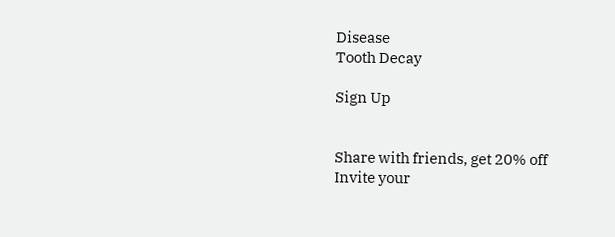Disease
Tooth Decay

Sign Up


Share with friends, get 20% off
Invite your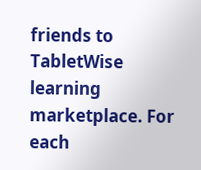friends to TabletWise learning marketplace. For each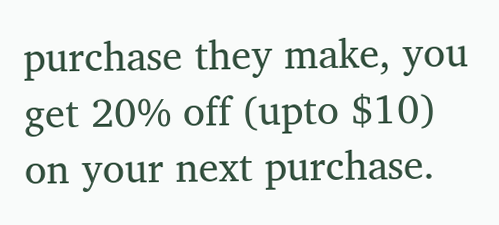purchase they make, you get 20% off (upto $10) on your next purchase.